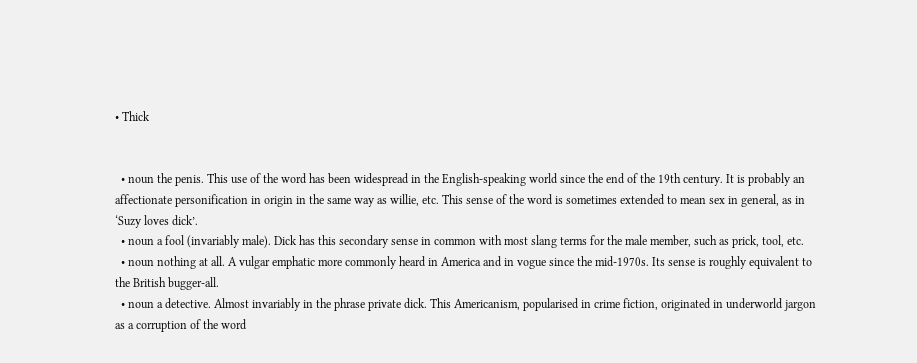• Thick


  • noun the penis. This use of the word has been widespread in the English-speaking world since the end of the 19th century. It is probably an affectionate personification in origin in the same way as willie, etc. This sense of the word is sometimes extended to mean sex in general, as in ‘Suzy loves dick’.
  • noun a fool (invariably male). Dick has this secondary sense in common with most slang terms for the male member, such as prick, tool, etc.
  • noun nothing at all. A vulgar emphatic more commonly heard in America and in vogue since the mid-1970s. Its sense is roughly equivalent to the British bugger-all.
  • noun a detective. Almost invariably in the phrase private dick. This Americanism, popularised in crime fiction, originated in underworld jargon as a corruption of the word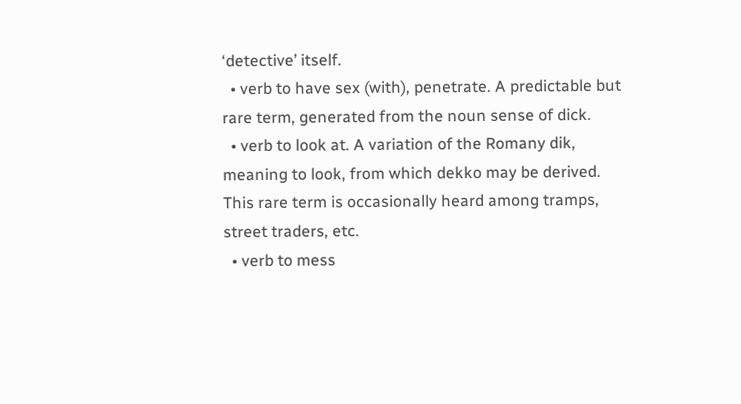‘detective’ itself.
  • verb to have sex (with), penetrate. A predictable but rare term, generated from the noun sense of dick.
  • verb to look at. A variation of the Romany dik, meaning to look, from which dekko may be derived. This rare term is occasionally heard among tramps, street traders, etc.
  • verb to mess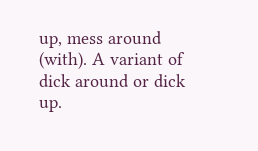up, mess around (with). A variant of dick around or dick up.